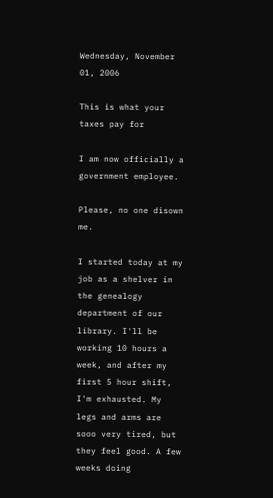Wednesday, November 01, 2006

This is what your taxes pay for

I am now officially a government employee.

Please, no one disown me.

I started today at my job as a shelver in the genealogy department of our library. I'll be working 10 hours a week, and after my first 5 hour shift, I'm exhausted. My legs and arms are sooo very tired, but they feel good. A few weeks doing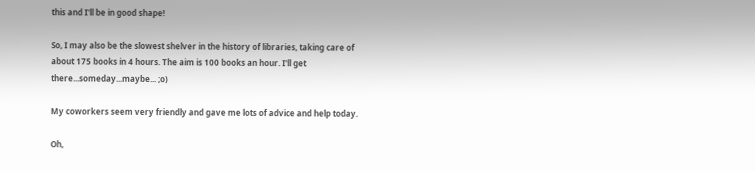this and I'll be in good shape!

So, I may also be the slowest shelver in the history of libraries, taking care of about 175 books in 4 hours. The aim is 100 books an hour. I'll get there...someday...maybe... ;o)

My coworkers seem very friendly and gave me lots of advice and help today.

Oh,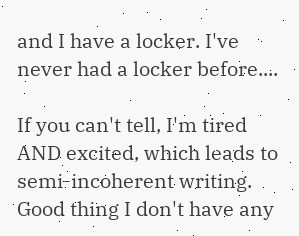and I have a locker. I've never had a locker before....

If you can't tell, I'm tired AND excited, which leads to semi-incoherent writing. Good thing I don't have any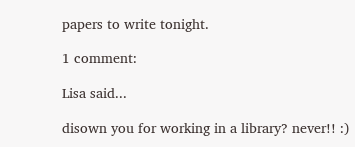papers to write tonight.

1 comment:

Lisa said...

disown you for working in a library? never!! :)